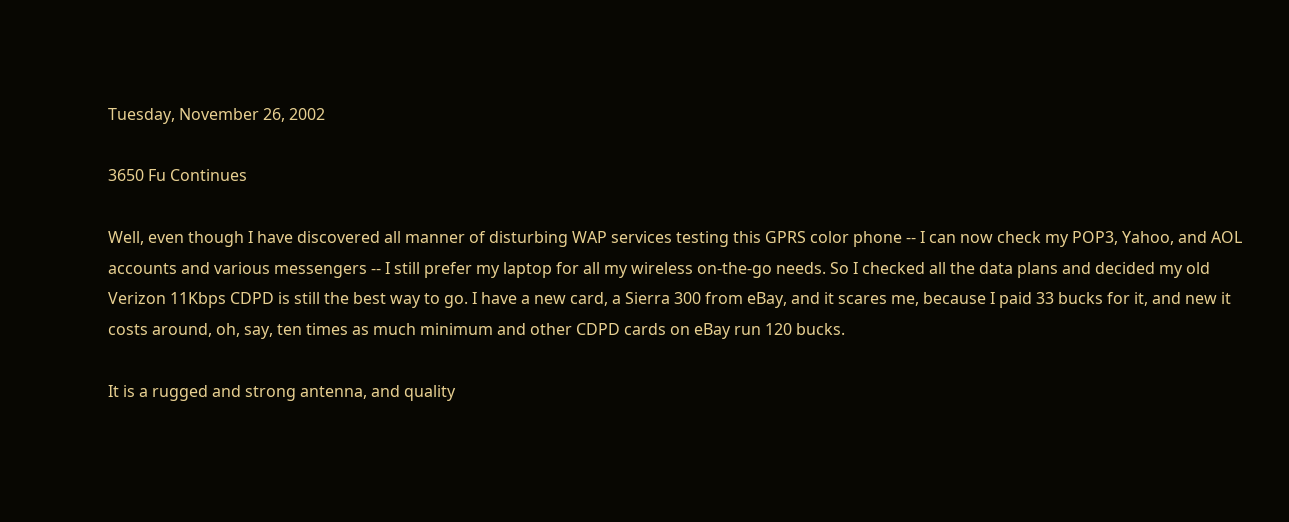Tuesday, November 26, 2002

3650 Fu Continues

Well, even though I have discovered all manner of disturbing WAP services testing this GPRS color phone -- I can now check my POP3, Yahoo, and AOL accounts and various messengers -- I still prefer my laptop for all my wireless on-the-go needs. So I checked all the data plans and decided my old Verizon 11Kbps CDPD is still the best way to go. I have a new card, a Sierra 300 from eBay, and it scares me, because I paid 33 bucks for it, and new it costs around, oh, say, ten times as much minimum and other CDPD cards on eBay run 120 bucks.

It is a rugged and strong antenna, and quality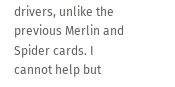drivers, unlike the previous Merlin and Spider cards. I cannot help but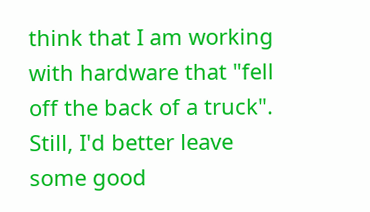think that I am working with hardware that "fell off the back of a truck". Still, I'd better leave some good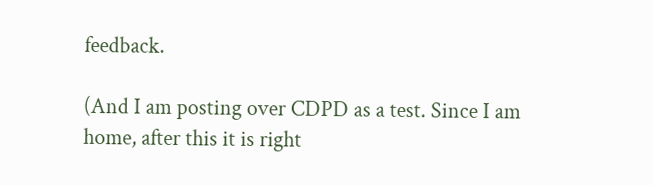feedback.

(And I am posting over CDPD as a test. Since I am home, after this it is right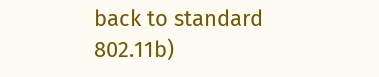back to standard 802.11b)